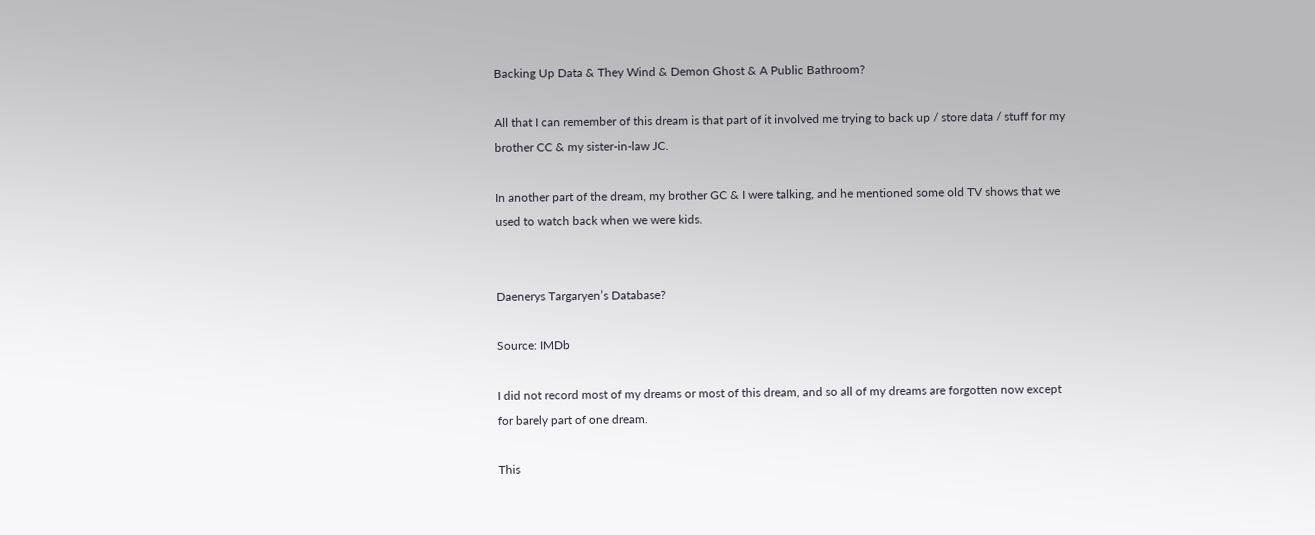Backing Up Data & They Wind & Demon Ghost & A Public Bathroom?

All that I can remember of this dream is that part of it involved me trying to back up / store data / stuff for my brother CC & my sister-in-law JC.

In another part of the dream, my brother GC & I were talking, and he mentioned some old TV shows that we used to watch back when we were kids.


Daenerys Targaryen’s Database?

Source: IMDb

I did not record most of my dreams or most of this dream, and so all of my dreams are forgotten now except for barely part of one dream.

This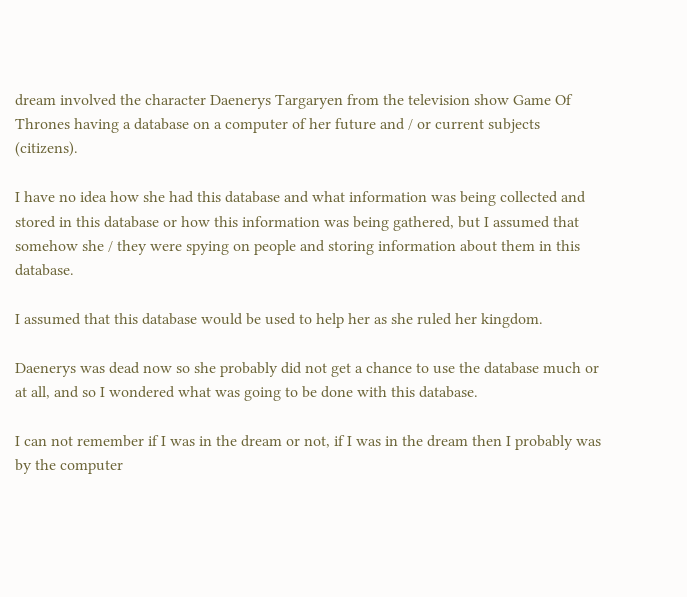dream involved the character Daenerys Targaryen from the television show Game Of Thrones having a database on a computer of her future and / or current subjects (citizens).

I have no idea how she had this database and what information was being collected and stored in this database or how this information was being gathered, but I assumed that somehow she / they were spying on people and storing information about them in this database.

I assumed that this database would be used to help her as she ruled her kingdom.

Daenerys was dead now so she probably did not get a chance to use the database much or at all, and so I wondered what was going to be done with this database.

I can not remember if I was in the dream or not, if I was in the dream then I probably was by the computer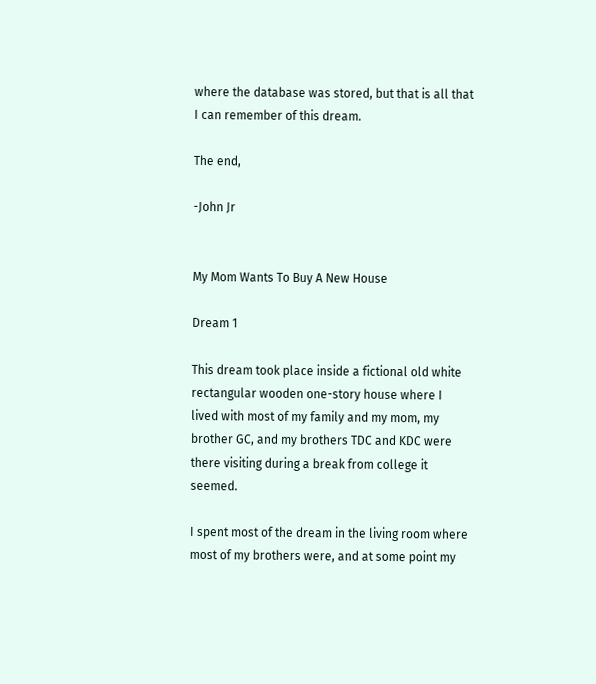where the database was stored, but that is all that I can remember of this dream.

The end,

-John Jr


My Mom Wants To Buy A New House

Dream 1

This dream took place inside a fictional old white rectangular wooden one-story house where I lived with most of my family and my mom, my brother GC, and my brothers TDC and KDC were there visiting during a break from college it seemed.

I spent most of the dream in the living room where most of my brothers were, and at some point my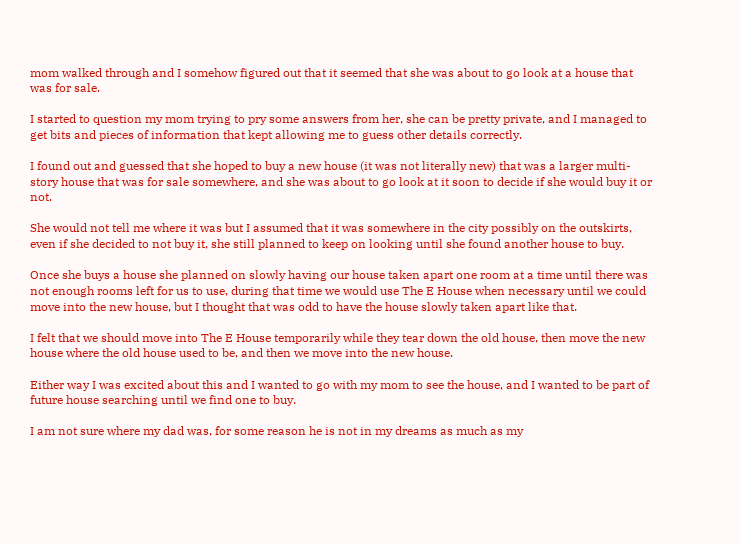mom walked through and I somehow figured out that it seemed that she was about to go look at a house that was for sale.

I started to question my mom trying to pry some answers from her, she can be pretty private, and I managed to get bits and pieces of information that kept allowing me to guess other details correctly.

I found out and guessed that she hoped to buy a new house (it was not literally new) that was a larger multi-story house that was for sale somewhere, and she was about to go look at it soon to decide if she would buy it or not.

She would not tell me where it was but I assumed that it was somewhere in the city possibly on the outskirts, even if she decided to not buy it, she still planned to keep on looking until she found another house to buy.

Once she buys a house she planned on slowly having our house taken apart one room at a time until there was not enough rooms left for us to use, during that time we would use The E House when necessary until we could move into the new house, but I thought that was odd to have the house slowly taken apart like that.

I felt that we should move into The E House temporarily while they tear down the old house, then move the new house where the old house used to be, and then we move into the new house.

Either way I was excited about this and I wanted to go with my mom to see the house, and I wanted to be part of future house searching until we find one to buy.

I am not sure where my dad was, for some reason he is not in my dreams as much as my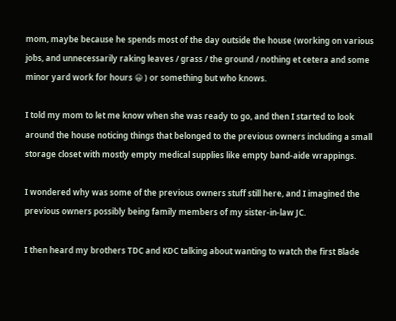mom, maybe because he spends most of the day outside the house (working on various jobs, and unnecessarily raking leaves / grass / the ground / nothing et cetera and some minor yard work for hours 😀 ) or something but who knows.

I told my mom to let me know when she was ready to go, and then I started to look around the house noticing things that belonged to the previous owners including a small storage closet with mostly empty medical supplies like empty band-aide wrappings.

I wondered why was some of the previous owners stuff still here, and I imagined the previous owners possibly being family members of my sister-in-law JC.

I then heard my brothers TDC and KDC talking about wanting to watch the first Blade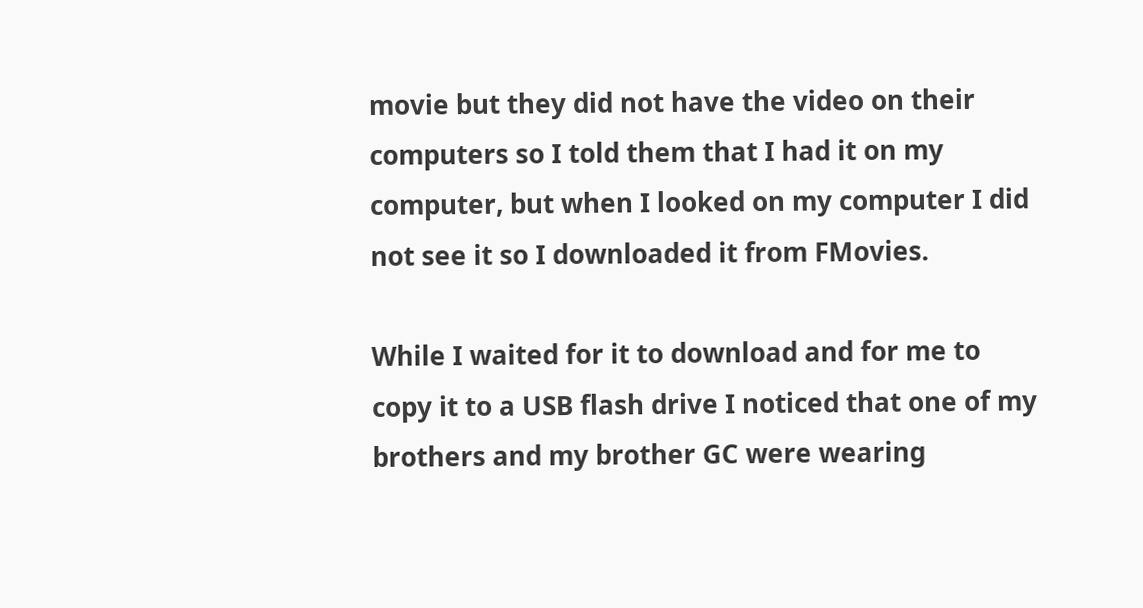movie but they did not have the video on their computers so I told them that I had it on my computer, but when I looked on my computer I did not see it so I downloaded it from FMovies.

While I waited for it to download and for me to copy it to a USB flash drive I noticed that one of my brothers and my brother GC were wearing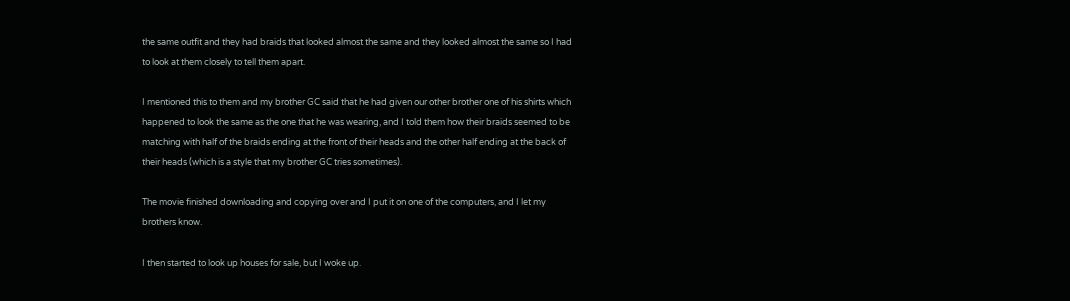the same outfit and they had braids that looked almost the same and they looked almost the same so I had to look at them closely to tell them apart.

I mentioned this to them and my brother GC said that he had given our other brother one of his shirts which happened to look the same as the one that he was wearing, and I told them how their braids seemed to be matching with half of the braids ending at the front of their heads and the other half ending at the back of their heads (which is a style that my brother GC tries sometimes).

The movie finished downloading and copying over and I put it on one of the computers, and I let my brothers know.

I then started to look up houses for sale, but I woke up.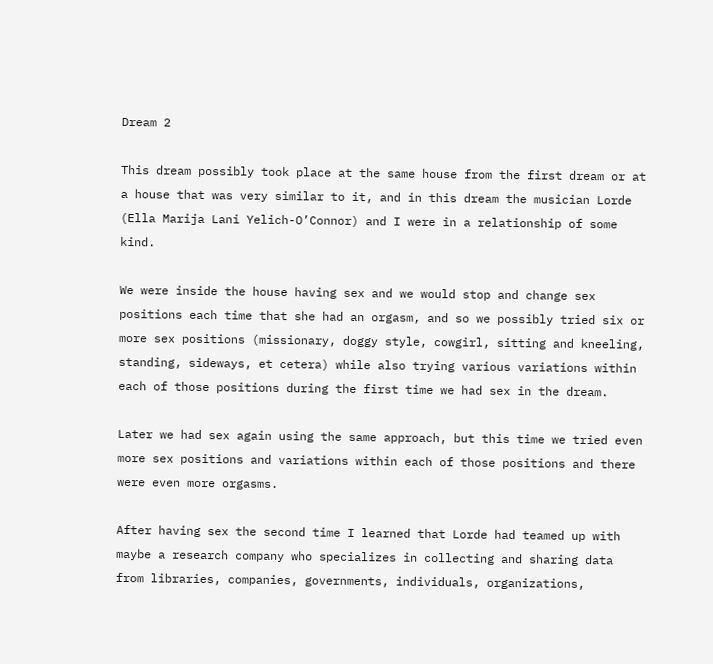Dream 2

This dream possibly took place at the same house from the first dream or at a house that was very similar to it, and in this dream the musician Lorde (Ella Marija Lani Yelich-O’Connor) and I were in a relationship of some kind.

We were inside the house having sex and we would stop and change sex positions each time that she had an orgasm, and so we possibly tried six or more sex positions (missionary, doggy style, cowgirl, sitting and kneeling, standing, sideways, et cetera) while also trying various variations within each of those positions during the first time we had sex in the dream.

Later we had sex again using the same approach, but this time we tried even more sex positions and variations within each of those positions and there were even more orgasms.

After having sex the second time I learned that Lorde had teamed up with maybe a research company who specializes in collecting and sharing data from libraries, companies, governments, individuals, organizations,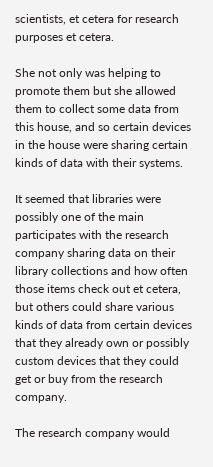scientists, et cetera for research purposes et cetera.

She not only was helping to promote them but she allowed them to collect some data from this house, and so certain devices in the house were sharing certain kinds of data with their systems.

It seemed that libraries were possibly one of the main participates with the research company sharing data on their library collections and how often those items check out et cetera, but others could share various kinds of data from certain devices that they already own or possibly custom devices that they could get or buy from the research company.

The research company would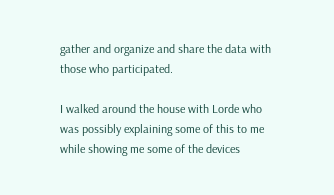gather and organize and share the data with those who participated.

I walked around the house with Lorde who was possibly explaining some of this to me while showing me some of the devices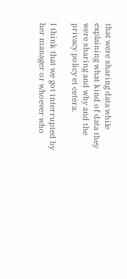that were sharing data while explaining what kind of data they were sharing and why and the privacy policy et cetera.

I think that we got interrupted by her manager or whoever who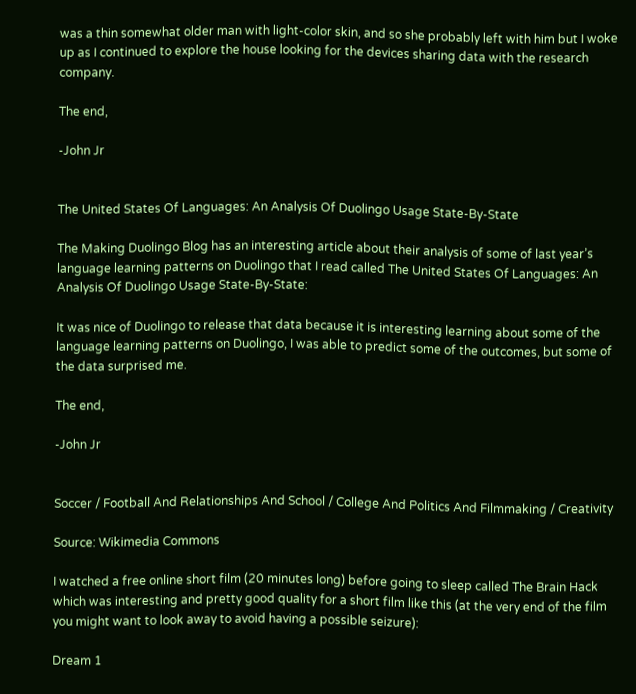was a thin somewhat older man with light-color skin, and so she probably left with him but I woke up as I continued to explore the house looking for the devices sharing data with the research company.

The end,

-John Jr


The United States Of Languages: An Analysis Of Duolingo Usage State-By-State

The Making Duolingo Blog has an interesting article about their analysis of some of last year’s language learning patterns on Duolingo that I read called The United States Of Languages: An Analysis Of Duolingo Usage State-By-State:

It was nice of Duolingo to release that data because it is interesting learning about some of the language learning patterns on Duolingo, I was able to predict some of the outcomes, but some of the data surprised me.

The end,

-John Jr


Soccer / Football And Relationships And School / College And Politics And Filmmaking / Creativity

Source: Wikimedia Commons

I watched a free online short film (20 minutes long) before going to sleep called The Brain Hack which was interesting and pretty good quality for a short film like this (at the very end of the film you might want to look away to avoid having a possible seizure):

Dream 1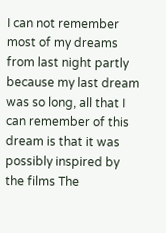I can not remember most of my dreams from last night partly because my last dream was so long, all that I can remember of this dream is that it was possibly inspired by the films The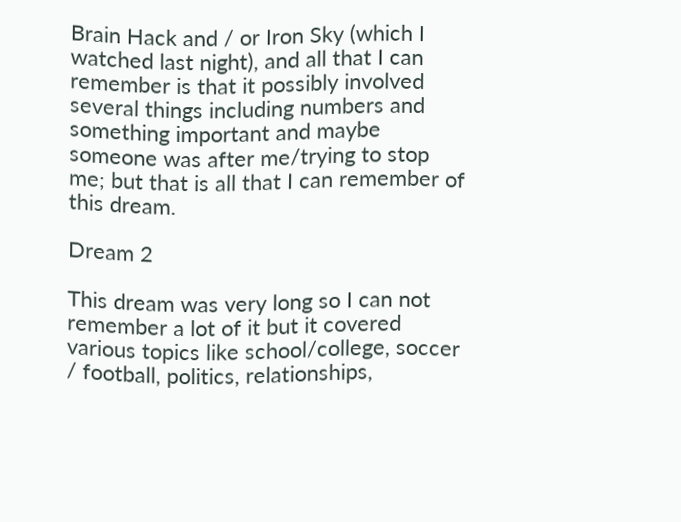Brain Hack and / or Iron Sky (which I watched last night), and all that I can remember is that it possibly involved several things including numbers and something important and maybe someone was after me/trying to stop me; but that is all that I can remember of this dream.

Dream 2

This dream was very long so I can not remember a lot of it but it covered various topics like school/college, soccer / football, politics, relationships,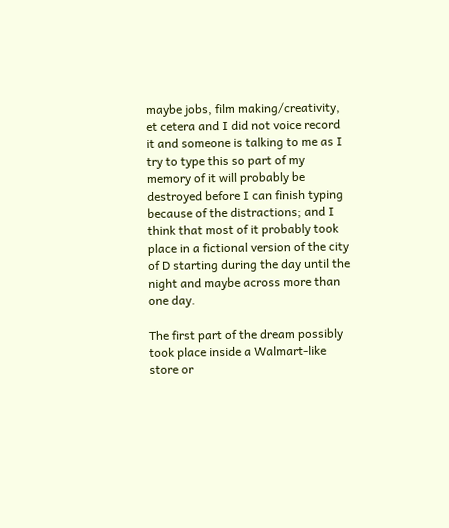maybe jobs, film making/creativity, et cetera and I did not voice record it and someone is talking to me as I try to type this so part of my memory of it will probably be destroyed before I can finish typing because of the distractions; and I think that most of it probably took place in a fictional version of the city of D starting during the day until the night and maybe across more than one day.

The first part of the dream possibly took place inside a Walmart-like store or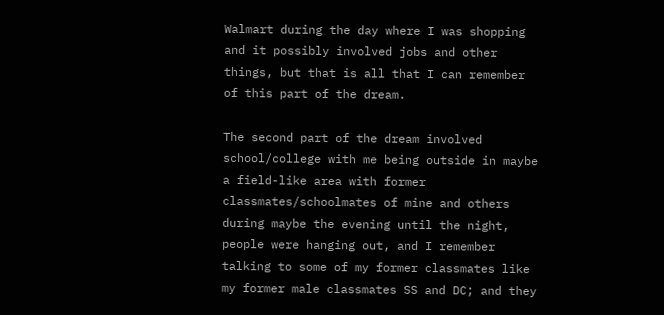Walmart during the day where I was shopping and it possibly involved jobs and other things, but that is all that I can remember of this part of the dream.

The second part of the dream involved school/college with me being outside in maybe a field-like area with former classmates/schoolmates of mine and others during maybe the evening until the night, people were hanging out, and I remember talking to some of my former classmates like my former male classmates SS and DC; and they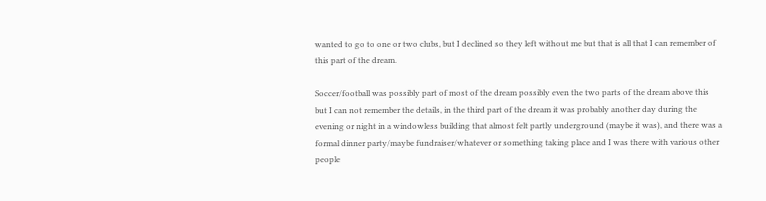wanted to go to one or two clubs, but I declined so they left without me but that is all that I can remember of this part of the dream.

Soccer/football was possibly part of most of the dream possibly even the two parts of the dream above this but I can not remember the details, in the third part of the dream it was probably another day during the evening or night in a windowless building that almost felt partly underground (maybe it was), and there was a formal dinner party/maybe fundraiser/whatever or something taking place and I was there with various other people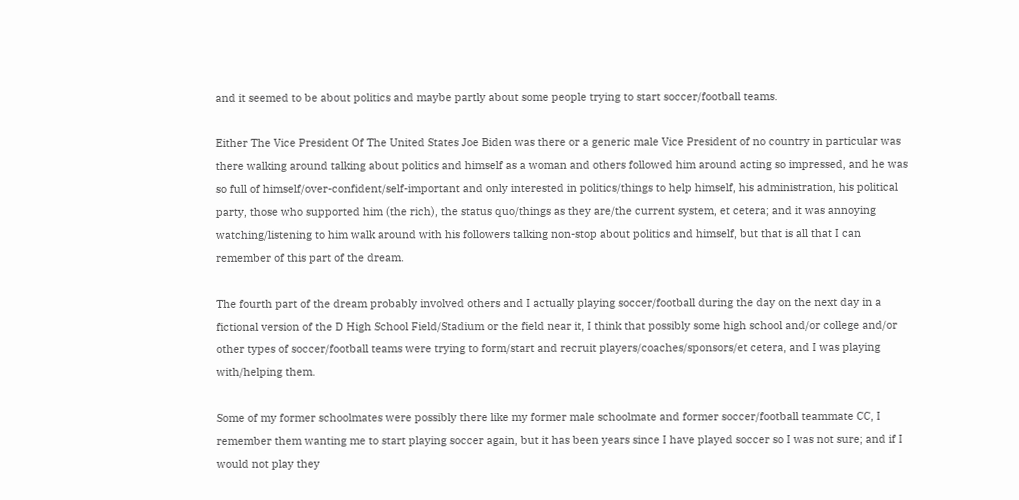and it seemed to be about politics and maybe partly about some people trying to start soccer/football teams.

Either The Vice President Of The United States Joe Biden was there or a generic male Vice President of no country in particular was there walking around talking about politics and himself as a woman and others followed him around acting so impressed, and he was so full of himself/over-confident/self-important and only interested in politics/things to help himself, his administration, his political party, those who supported him (the rich), the status quo/things as they are/the current system, et cetera; and it was annoying watching/listening to him walk around with his followers talking non-stop about politics and himself, but that is all that I can remember of this part of the dream.

The fourth part of the dream probably involved others and I actually playing soccer/football during the day on the next day in a fictional version of the D High School Field/Stadium or the field near it, I think that possibly some high school and/or college and/or other types of soccer/football teams were trying to form/start and recruit players/coaches/sponsors/et cetera, and I was playing with/helping them.

Some of my former schoolmates were possibly there like my former male schoolmate and former soccer/football teammate CC, I remember them wanting me to start playing soccer again, but it has been years since I have played soccer so I was not sure; and if I would not play they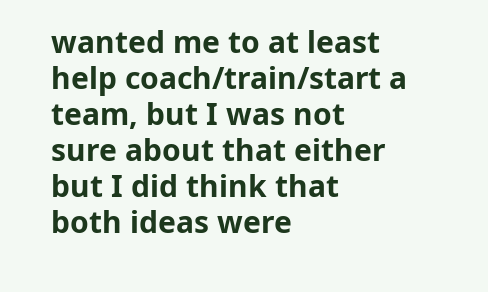wanted me to at least help coach/train/start a team, but I was not sure about that either but I did think that both ideas were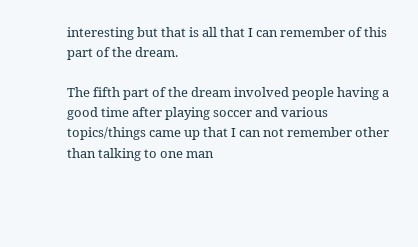interesting but that is all that I can remember of this part of the dream.

The fifth part of the dream involved people having a good time after playing soccer and various topics/things came up that I can not remember other than talking to one man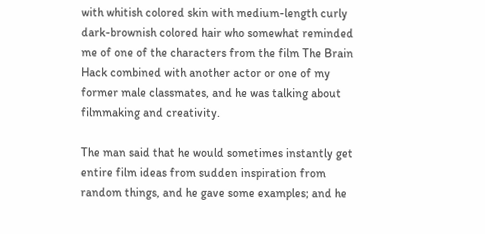with whitish colored skin with medium-length curly dark-brownish colored hair who somewhat reminded me of one of the characters from the film The Brain Hack combined with another actor or one of my former male classmates, and he was talking about filmmaking and creativity.

The man said that he would sometimes instantly get entire film ideas from sudden inspiration from random things, and he gave some examples; and he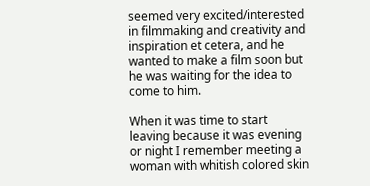seemed very excited/interested in filmmaking and creativity and inspiration et cetera, and he wanted to make a film soon but he was waiting for the idea to come to him.

When it was time to start leaving because it was evening or night I remember meeting a woman with whitish colored skin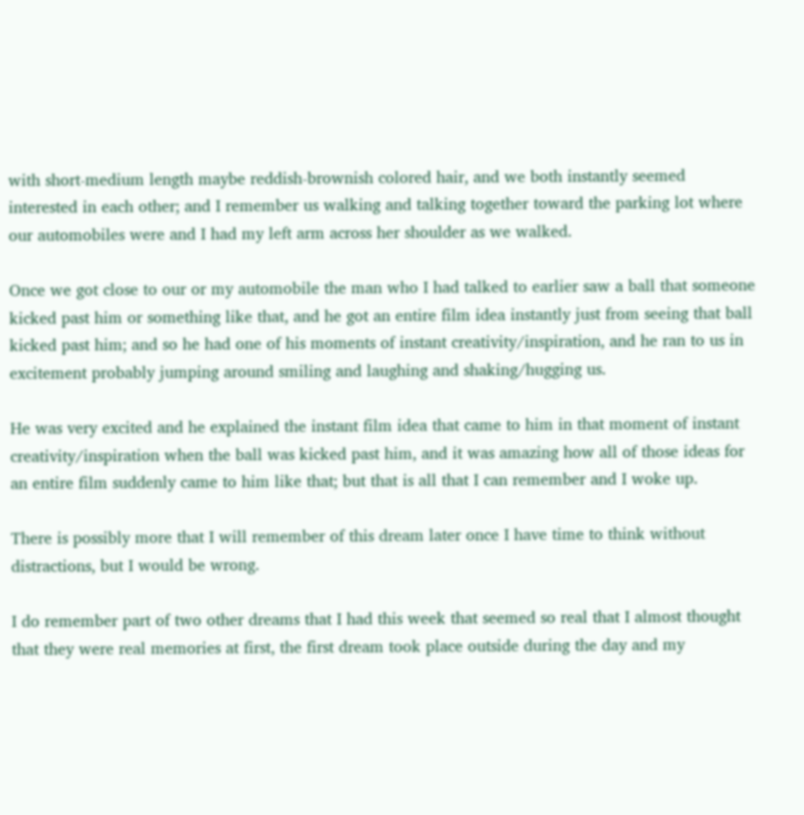with short-medium length maybe reddish-brownish colored hair, and we both instantly seemed interested in each other; and I remember us walking and talking together toward the parking lot where our automobiles were and I had my left arm across her shoulder as we walked.

Once we got close to our or my automobile the man who I had talked to earlier saw a ball that someone kicked past him or something like that, and he got an entire film idea instantly just from seeing that ball kicked past him; and so he had one of his moments of instant creativity/inspiration, and he ran to us in excitement probably jumping around smiling and laughing and shaking/hugging us.

He was very excited and he explained the instant film idea that came to him in that moment of instant creativity/inspiration when the ball was kicked past him, and it was amazing how all of those ideas for an entire film suddenly came to him like that; but that is all that I can remember and I woke up.

There is possibly more that I will remember of this dream later once I have time to think without distractions, but I would be wrong.

I do remember part of two other dreams that I had this week that seemed so real that I almost thought that they were real memories at first, the first dream took place outside during the day and my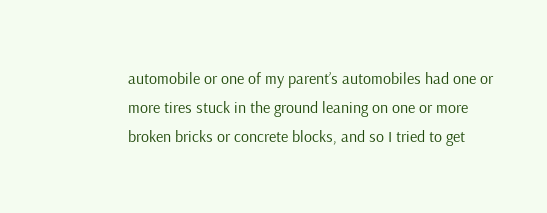automobile or one of my parent’s automobiles had one or more tires stuck in the ground leaning on one or more broken bricks or concrete blocks, and so I tried to get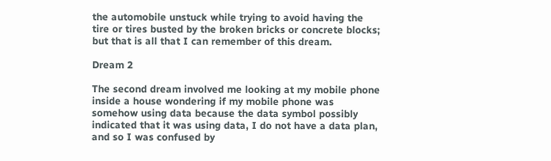the automobile unstuck while trying to avoid having the tire or tires busted by the broken bricks or concrete blocks; but that is all that I can remember of this dream.

Dream 2

The second dream involved me looking at my mobile phone inside a house wondering if my mobile phone was somehow using data because the data symbol possibly indicated that it was using data, I do not have a data plan, and so I was confused by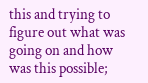this and trying to figure out what was going on and how was this possible;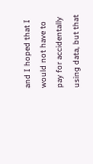and I hoped that I would not have to pay for accidentally using data, but that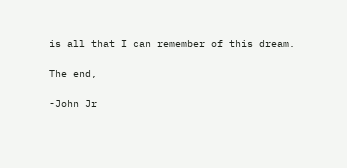is all that I can remember of this dream.

The end,

-John Jr